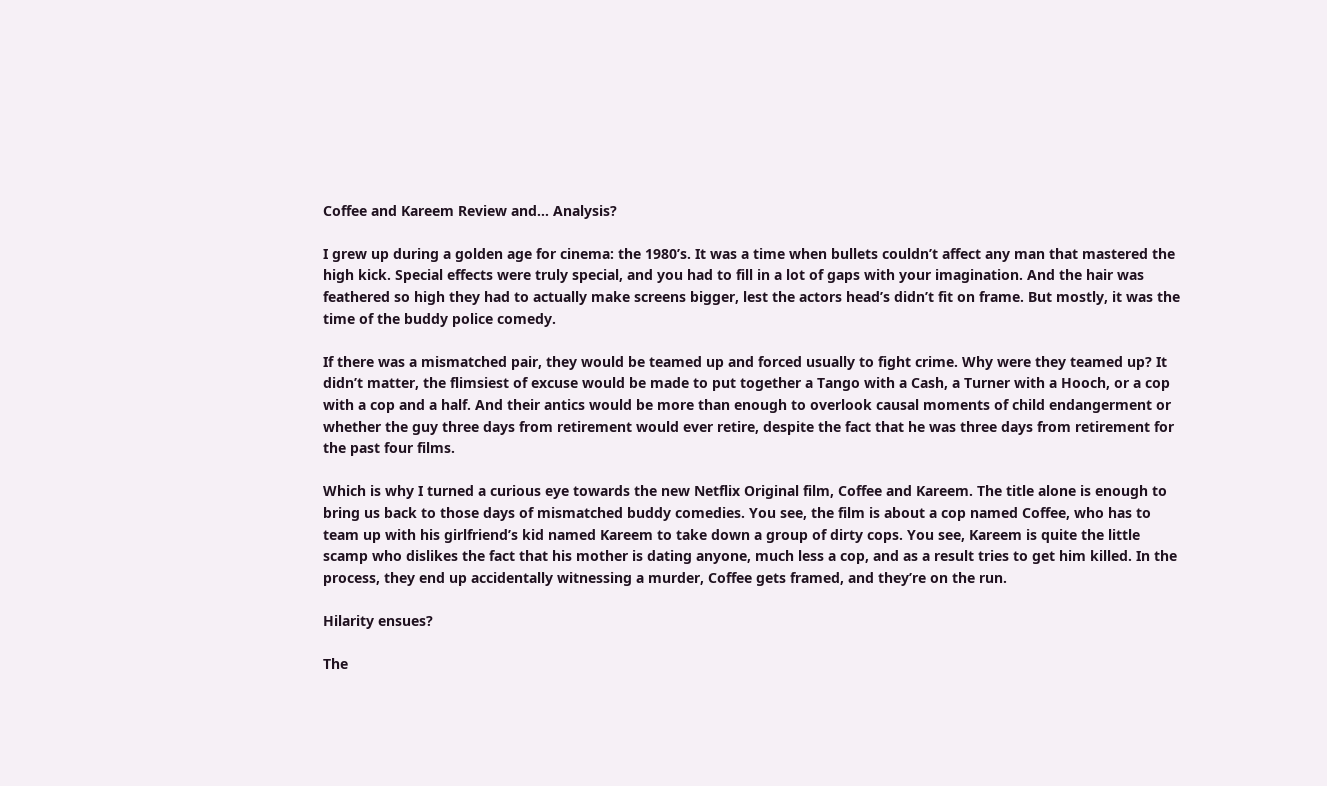Coffee and Kareem Review and… Analysis?

I grew up during a golden age for cinema: the 1980’s. It was a time when bullets couldn’t affect any man that mastered the high kick. Special effects were truly special, and you had to fill in a lot of gaps with your imagination. And the hair was feathered so high they had to actually make screens bigger, lest the actors head’s didn’t fit on frame. But mostly, it was the time of the buddy police comedy.

If there was a mismatched pair, they would be teamed up and forced usually to fight crime. Why were they teamed up? It didn’t matter, the flimsiest of excuse would be made to put together a Tango with a Cash, a Turner with a Hooch, or a cop with a cop and a half. And their antics would be more than enough to overlook causal moments of child endangerment or whether the guy three days from retirement would ever retire, despite the fact that he was three days from retirement for the past four films.

Which is why I turned a curious eye towards the new Netflix Original film, Coffee and Kareem. The title alone is enough to bring us back to those days of mismatched buddy comedies. You see, the film is about a cop named Coffee, who has to team up with his girlfriend’s kid named Kareem to take down a group of dirty cops. You see, Kareem is quite the little scamp who dislikes the fact that his mother is dating anyone, much less a cop, and as a result tries to get him killed. In the process, they end up accidentally witnessing a murder, Coffee gets framed, and they’re on the run.

Hilarity ensues?

The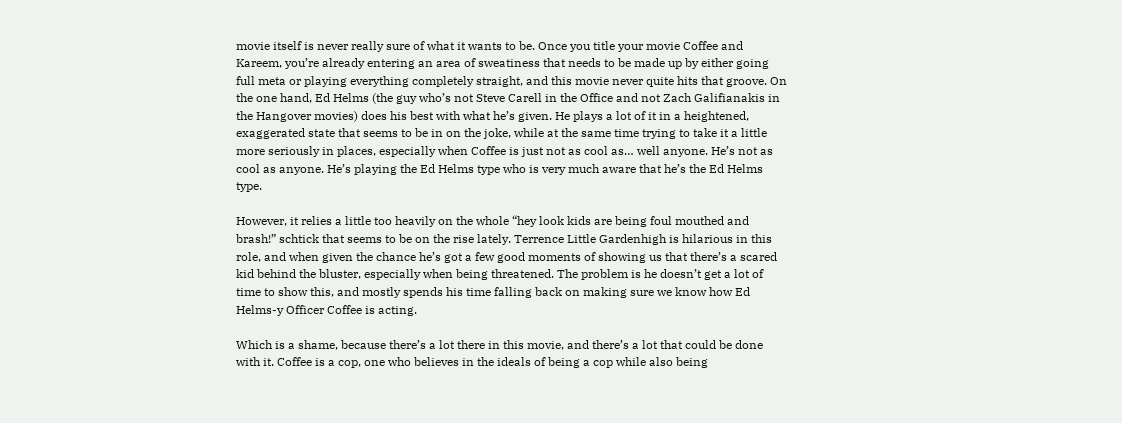movie itself is never really sure of what it wants to be. Once you title your movie Coffee and Kareem, you’re already entering an area of sweatiness that needs to be made up by either going full meta or playing everything completely straight, and this movie never quite hits that groove. On the one hand, Ed Helms (the guy who’s not Steve Carell in the Office and not Zach Galifianakis in the Hangover movies) does his best with what he’s given. He plays a lot of it in a heightened, exaggerated state that seems to be in on the joke, while at the same time trying to take it a little more seriously in places, especially when Coffee is just not as cool as… well anyone. He’s not as cool as anyone. He’s playing the Ed Helms type who is very much aware that he’s the Ed Helms type.

However, it relies a little too heavily on the whole “hey look kids are being foul mouthed and brash!” schtick that seems to be on the rise lately. Terrence Little Gardenhigh is hilarious in this role, and when given the chance he’s got a few good moments of showing us that there’s a scared kid behind the bluster, especially when being threatened. The problem is he doesn’t get a lot of time to show this, and mostly spends his time falling back on making sure we know how Ed Helms-y Officer Coffee is acting.

Which is a shame, because there’s a lot there in this movie, and there’s a lot that could be done with it. Coffee is a cop, one who believes in the ideals of being a cop while also being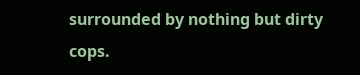surrounded by nothing but dirty cops.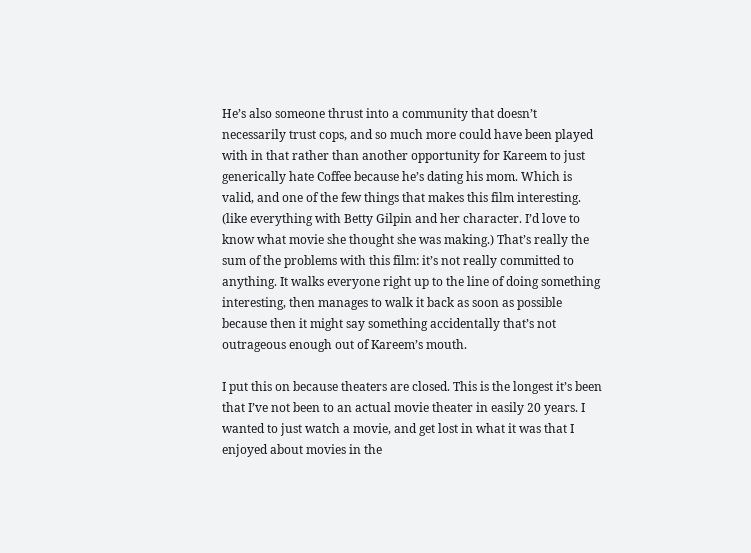He’s also someone thrust into a community that doesn’t necessarily trust cops, and so much more could have been played with in that rather than another opportunity for Kareem to just generically hate Coffee because he’s dating his mom. Which is valid, and one of the few things that makes this film interesting. (like everything with Betty Gilpin and her character. I’d love to know what movie she thought she was making.) That’s really the sum of the problems with this film: it’s not really committed to anything. It walks everyone right up to the line of doing something interesting, then manages to walk it back as soon as possible because then it might say something accidentally that’s not outrageous enough out of Kareem’s mouth.

I put this on because theaters are closed. This is the longest it’s been that I’ve not been to an actual movie theater in easily 20 years. I wanted to just watch a movie, and get lost in what it was that I enjoyed about movies in the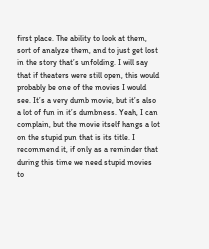first place. The ability to look at them, sort of analyze them, and to just get lost in the story that’s unfolding. I will say that if theaters were still open, this would probably be one of the movies I would see. It’s a very dumb movie, but it’s also a lot of fun in it’s dumbness. Yeah, I can complain, but the movie itself hangs a lot on the stupid pun that is its title. I recommend it, if only as a reminder that during this time we need stupid movies to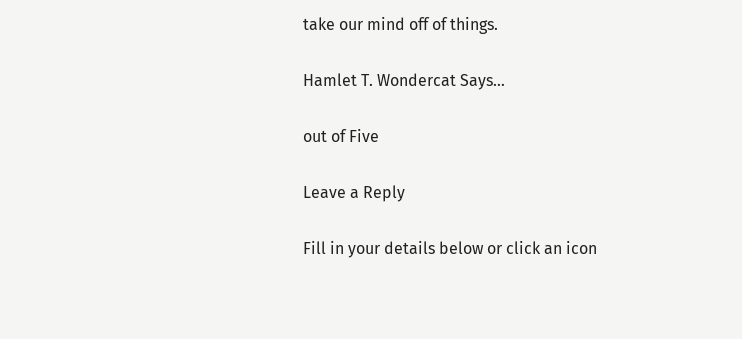take our mind off of things.

Hamlet T. Wondercat Says…

out of Five

Leave a Reply

Fill in your details below or click an icon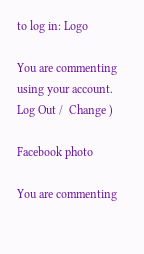to log in: Logo

You are commenting using your account. Log Out /  Change )

Facebook photo

You are commenting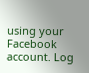using your Facebook account. Log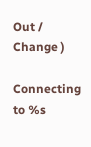Out /  Change )

Connecting to %s